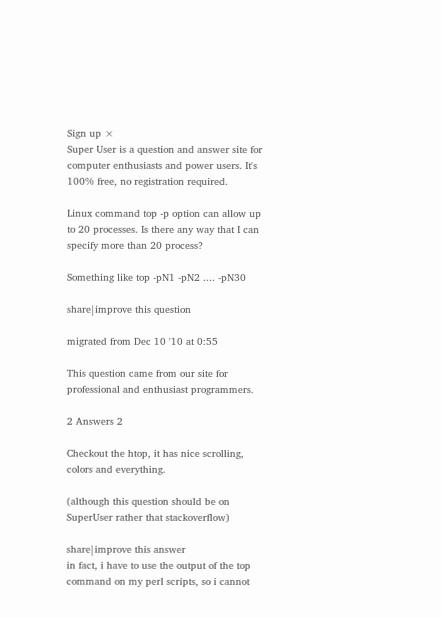Sign up ×
Super User is a question and answer site for computer enthusiasts and power users. It's 100% free, no registration required.

Linux command top -p option can allow up to 20 processes. Is there any way that I can specify more than 20 process?

Something like top -pN1 -pN2 .... -pN30

share|improve this question

migrated from Dec 10 '10 at 0:55

This question came from our site for professional and enthusiast programmers.

2 Answers 2

Checkout the htop, it has nice scrolling, colors and everything.

(although this question should be on SuperUser rather that stackoverflow)

share|improve this answer
in fact, i have to use the output of the top command on my perl scripts, so i cannot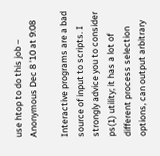use htop to do this job – Anonymous Dec 8 '10 at 9:08

Interactive programs are a bad source of input to scripts. I strongly advice you to consider ps(1) utility; it has a lot of different process selection options, can output arbitrary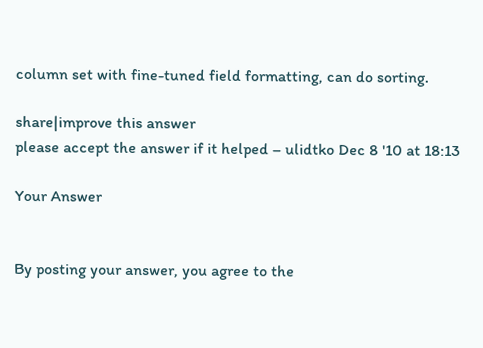column set with fine-tuned field formatting, can do sorting.

share|improve this answer
please accept the answer if it helped – ulidtko Dec 8 '10 at 18:13

Your Answer


By posting your answer, you agree to the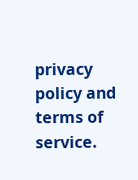privacy policy and terms of service.